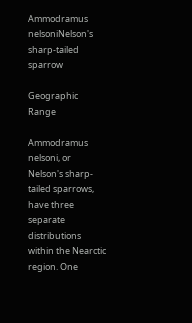Ammodramus nelsoniNelson's sharp-tailed sparrow

Geographic Range

Ammodramus nelsoni, or Nelson's sharp-tailed sparrows, have three separate distributions within the Nearctic region. One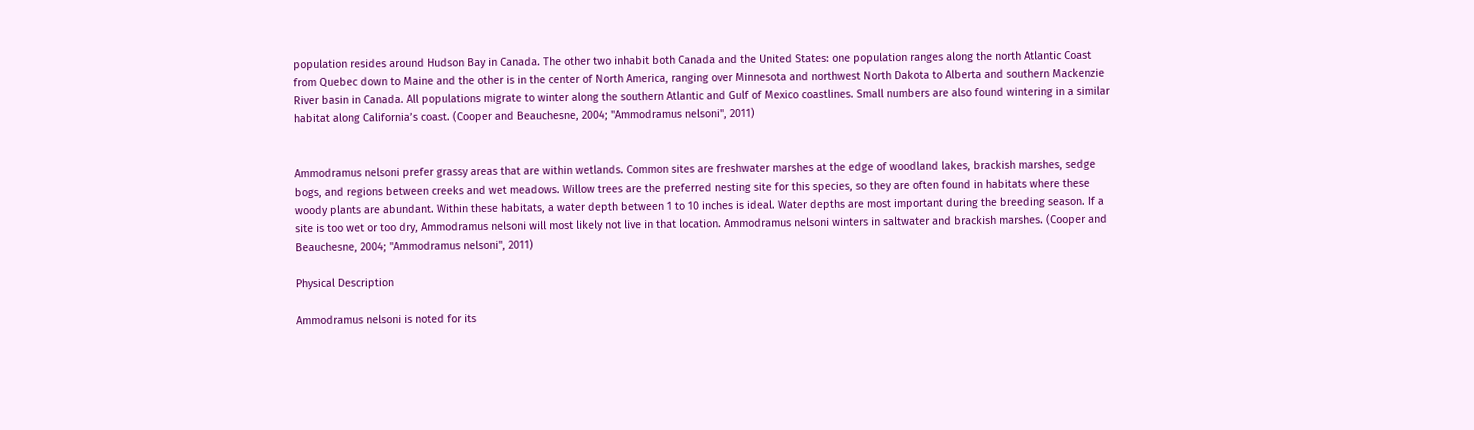population resides around Hudson Bay in Canada. The other two inhabit both Canada and the United States: one population ranges along the north Atlantic Coast from Quebec down to Maine and the other is in the center of North America, ranging over Minnesota and northwest North Dakota to Alberta and southern Mackenzie River basin in Canada. All populations migrate to winter along the southern Atlantic and Gulf of Mexico coastlines. Small numbers are also found wintering in a similar habitat along California’s coast. (Cooper and Beauchesne, 2004; "Ammodramus nelsoni", 2011)


Ammodramus nelsoni prefer grassy areas that are within wetlands. Common sites are freshwater marshes at the edge of woodland lakes, brackish marshes, sedge bogs, and regions between creeks and wet meadows. Willow trees are the preferred nesting site for this species, so they are often found in habitats where these woody plants are abundant. Within these habitats, a water depth between 1 to 10 inches is ideal. Water depths are most important during the breeding season. If a site is too wet or too dry, Ammodramus nelsoni will most likely not live in that location. Ammodramus nelsoni winters in saltwater and brackish marshes. (Cooper and Beauchesne, 2004; "Ammodramus nelsoni", 2011)

Physical Description

Ammodramus nelsoni is noted for its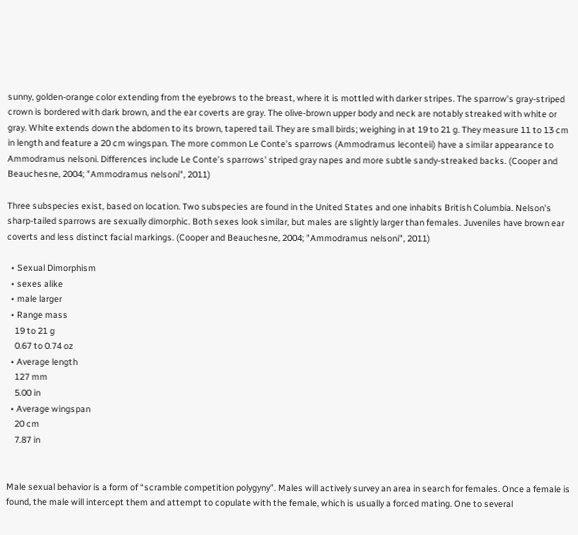sunny, golden-orange color extending from the eyebrows to the breast, where it is mottled with darker stripes. The sparrow’s gray-striped crown is bordered with dark brown, and the ear coverts are gray. The olive-brown upper body and neck are notably streaked with white or gray. White extends down the abdomen to its brown, tapered tail. They are small birds; weighing in at 19 to 21 g. They measure 11 to 13 cm in length and feature a 20 cm wingspan. The more common Le Conte’s sparrows (Ammodramus leconteii) have a similar appearance to Ammodramus nelsoni. Differences include Le Conte’s sparrows' striped gray napes and more subtle sandy-streaked backs. (Cooper and Beauchesne, 2004; "Ammodramus nelsoni", 2011)

Three subspecies exist, based on location. Two subspecies are found in the United States and one inhabits British Columbia. Nelson's sharp-tailed sparrows are sexually dimorphic. Both sexes look similar, but males are slightly larger than females. Juveniles have brown ear coverts and less distinct facial markings. (Cooper and Beauchesne, 2004; "Ammodramus nelsoni", 2011)

  • Sexual Dimorphism
  • sexes alike
  • male larger
  • Range mass
    19 to 21 g
    0.67 to 0.74 oz
  • Average length
    127 mm
    5.00 in
  • Average wingspan
    20 cm
    7.87 in


Male sexual behavior is a form of “scramble competition polygyny”. Males will actively survey an area in search for females. Once a female is found, the male will intercept them and attempt to copulate with the female, which is usually a forced mating. One to several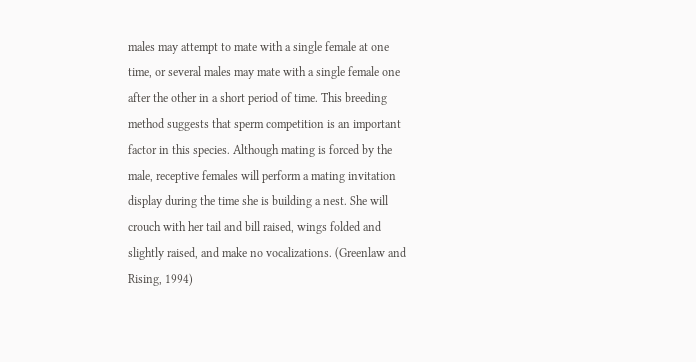males may attempt to mate with a single female at one time, or several males may mate with a single female one after the other in a short period of time. This breeding method suggests that sperm competition is an important factor in this species. Although mating is forced by the male, receptive females will perform a mating invitation display during the time she is building a nest. She will crouch with her tail and bill raised, wings folded and slightly raised, and make no vocalizations. (Greenlaw and Rising, 1994)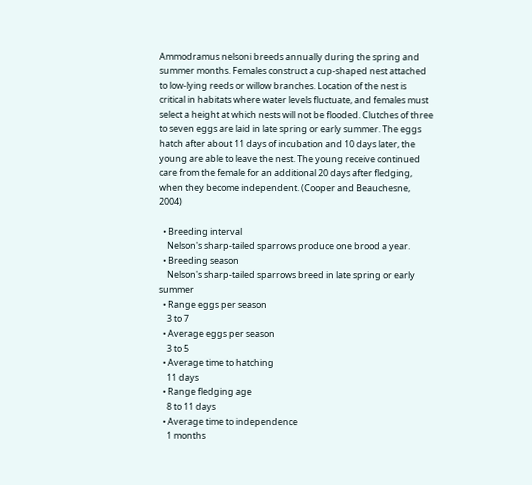Ammodramus nelsoni breeds annually during the spring and summer months. Females construct a cup-shaped nest attached to low-lying reeds or willow branches. Location of the nest is critical in habitats where water levels fluctuate, and females must select a height at which nests will not be flooded. Clutches of three to seven eggs are laid in late spring or early summer. The eggs hatch after about 11 days of incubation and 10 days later, the young are able to leave the nest. The young receive continued care from the female for an additional 20 days after fledging, when they become independent. (Cooper and Beauchesne, 2004)

  • Breeding interval
    Nelson's sharp-tailed sparrows produce one brood a year.
  • Breeding season
    Nelson's sharp-tailed sparrows breed in late spring or early summer
  • Range eggs per season
    3 to 7
  • Average eggs per season
    3 to 5
  • Average time to hatching
    11 days
  • Range fledging age
    8 to 11 days
  • Average time to independence
    1 months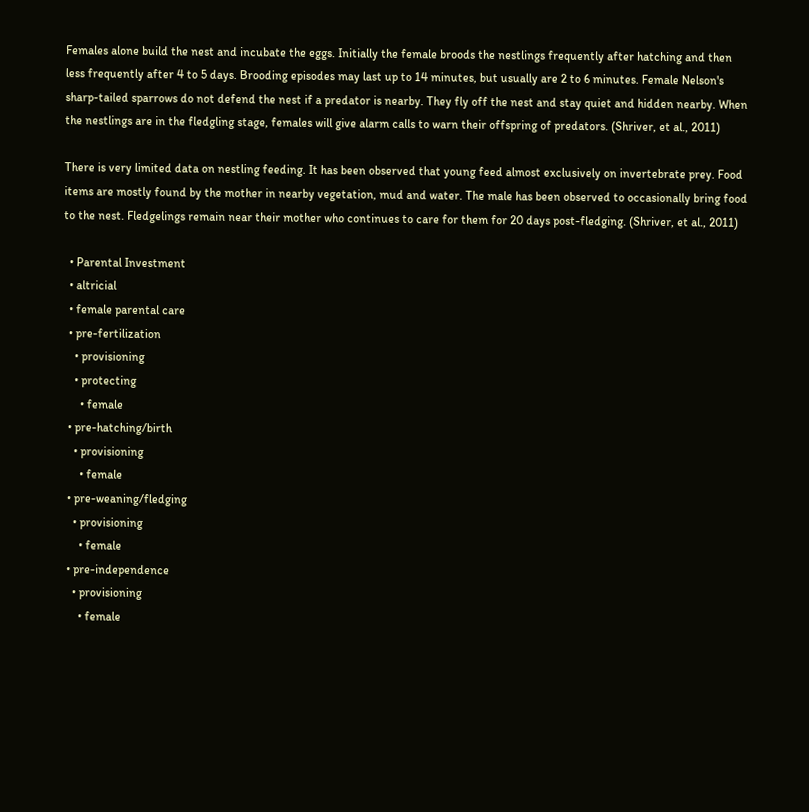Females alone build the nest and incubate the eggs. Initially the female broods the nestlings frequently after hatching and then less frequently after 4 to 5 days. Brooding episodes may last up to 14 minutes, but usually are 2 to 6 minutes. Female Nelson's sharp-tailed sparrows do not defend the nest if a predator is nearby. They fly off the nest and stay quiet and hidden nearby. When the nestlings are in the fledgling stage, females will give alarm calls to warn their offspring of predators. (Shriver, et al., 2011)

There is very limited data on nestling feeding. It has been observed that young feed almost exclusively on invertebrate prey. Food items are mostly found by the mother in nearby vegetation, mud and water. The male has been observed to occasionally bring food to the nest. Fledgelings remain near their mother who continues to care for them for 20 days post-fledging. (Shriver, et al., 2011)

  • Parental Investment
  • altricial
  • female parental care
  • pre-fertilization
    • provisioning
    • protecting
      • female
  • pre-hatching/birth
    • provisioning
      • female
  • pre-weaning/fledging
    • provisioning
      • female
  • pre-independence
    • provisioning
      • female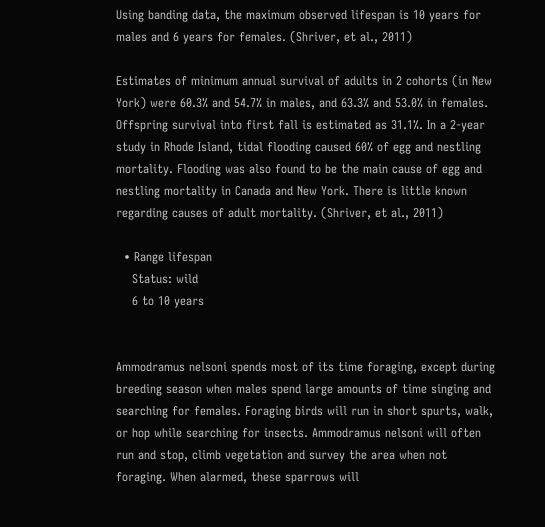Using banding data, the maximum observed lifespan is 10 years for males and 6 years for females. (Shriver, et al., 2011)

Estimates of minimum annual survival of adults in 2 cohorts (in New York) were 60.3% and 54.7% in males, and 63.3% and 53.0% in females. Offspring survival into first fall is estimated as 31.1%. In a 2-year study in Rhode Island, tidal flooding caused 60% of egg and nestling mortality. Flooding was also found to be the main cause of egg and nestling mortality in Canada and New York. There is little known regarding causes of adult mortality. (Shriver, et al., 2011)

  • Range lifespan
    Status: wild
    6 to 10 years


Ammodramus nelsoni spends most of its time foraging, except during breeding season when males spend large amounts of time singing and searching for females. Foraging birds will run in short spurts, walk, or hop while searching for insects. Ammodramus nelsoni will often run and stop, climb vegetation and survey the area when not foraging. When alarmed, these sparrows will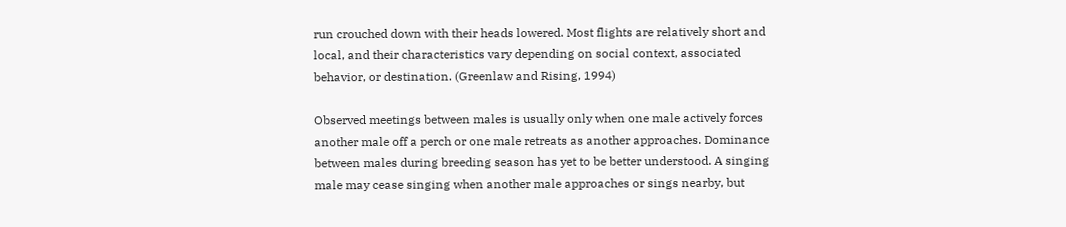run crouched down with their heads lowered. Most flights are relatively short and local, and their characteristics vary depending on social context, associated behavior, or destination. (Greenlaw and Rising, 1994)

Observed meetings between males is usually only when one male actively forces another male off a perch or one male retreats as another approaches. Dominance between males during breeding season has yet to be better understood. A singing male may cease singing when another male approaches or sings nearby, but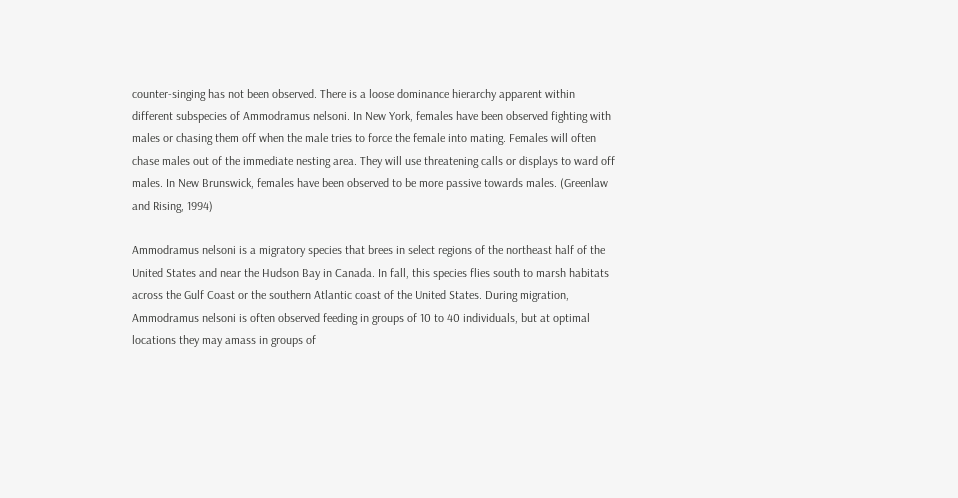counter-singing has not been observed. There is a loose dominance hierarchy apparent within different subspecies of Ammodramus nelsoni. In New York, females have been observed fighting with males or chasing them off when the male tries to force the female into mating. Females will often chase males out of the immediate nesting area. They will use threatening calls or displays to ward off males. In New Brunswick, females have been observed to be more passive towards males. (Greenlaw and Rising, 1994)

Ammodramus nelsoni is a migratory species that brees in select regions of the northeast half of the United States and near the Hudson Bay in Canada. In fall, this species flies south to marsh habitats across the Gulf Coast or the southern Atlantic coast of the United States. During migration, Ammodramus nelsoni is often observed feeding in groups of 10 to 40 individuals, but at optimal locations they may amass in groups of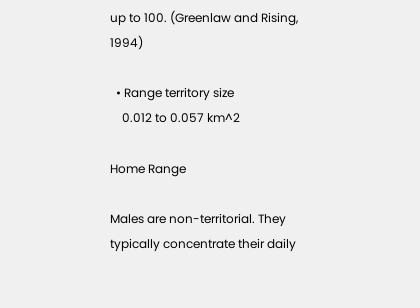up to 100. (Greenlaw and Rising, 1994)

  • Range territory size
    0.012 to 0.057 km^2

Home Range

Males are non-territorial. They typically concentrate their daily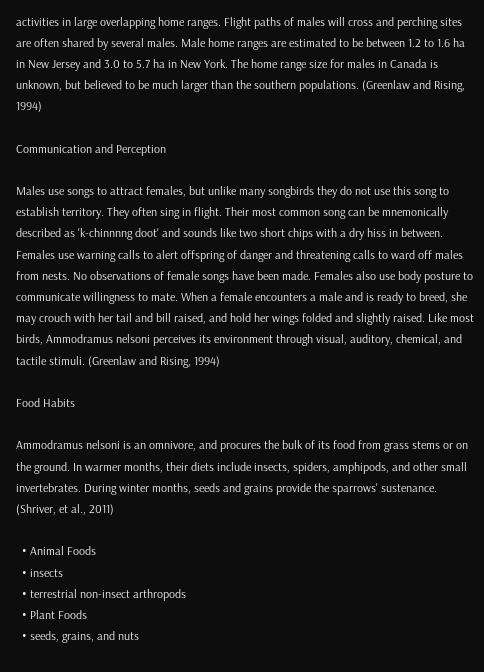activities in large overlapping home ranges. Flight paths of males will cross and perching sites are often shared by several males. Male home ranges are estimated to be between 1.2 to 1.6 ha in New Jersey and 3.0 to 5.7 ha in New York. The home range size for males in Canada is unknown, but believed to be much larger than the southern populations. (Greenlaw and Rising, 1994)

Communication and Perception

Males use songs to attract females, but unlike many songbirds they do not use this song to establish territory. They often sing in flight. Their most common song can be mnemonically described as 'k-chinnnng doot' and sounds like two short chips with a dry hiss in between. Females use warning calls to alert offspring of danger and threatening calls to ward off males from nests. No observations of female songs have been made. Females also use body posture to communicate willingness to mate. When a female encounters a male and is ready to breed, she may crouch with her tail and bill raised, and hold her wings folded and slightly raised. Like most birds, Ammodramus nelsoni perceives its environment through visual, auditory, chemical, and tactile stimuli. (Greenlaw and Rising, 1994)

Food Habits

Ammodramus nelsoni is an omnivore, and procures the bulk of its food from grass stems or on the ground. In warmer months, their diets include insects, spiders, amphipods, and other small invertebrates. During winter months, seeds and grains provide the sparrows' sustenance. (Shriver, et al., 2011)

  • Animal Foods
  • insects
  • terrestrial non-insect arthropods
  • Plant Foods
  • seeds, grains, and nuts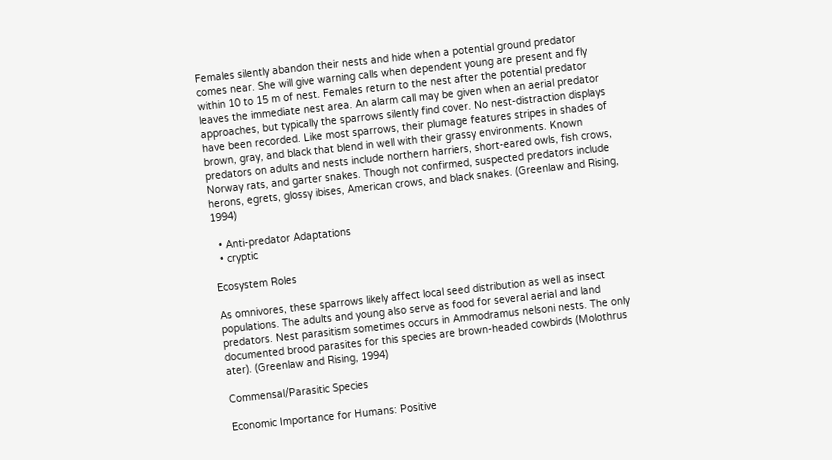Females silently abandon their nests and hide when a potential ground predator comes near. She will give warning calls when dependent young are present and fly within 10 to 15 m of nest. Females return to the nest after the potential predator leaves the immediate nest area. An alarm call may be given when an aerial predator approaches, but typically the sparrows silently find cover. No nest-distraction displays have been recorded. Like most sparrows, their plumage features stripes in shades of brown, gray, and black that blend in well with their grassy environments. Known predators on adults and nests include northern harriers, short-eared owls, fish crows, Norway rats, and garter snakes. Though not confirmed, suspected predators include herons, egrets, glossy ibises, American crows, and black snakes. (Greenlaw and Rising, 1994)

  • Anti-predator Adaptations
  • cryptic

Ecosystem Roles

As omnivores, these sparrows likely affect local seed distribution as well as insect populations. The adults and young also serve as food for several aerial and land predators. Nest parasitism sometimes occurs in Ammodramus nelsoni nests. The only documented brood parasites for this species are brown-headed cowbirds (Molothrus ater). (Greenlaw and Rising, 1994)

Commensal/Parasitic Species

Economic Importance for Humans: Positive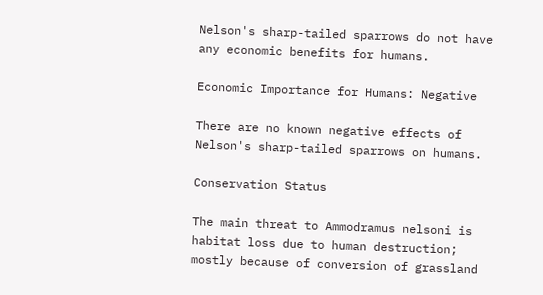Nelson's sharp-tailed sparrows do not have any economic benefits for humans.

Economic Importance for Humans: Negative

There are no known negative effects of Nelson's sharp-tailed sparrows on humans.

Conservation Status

The main threat to Ammodramus nelsoni is habitat loss due to human destruction; mostly because of conversion of grassland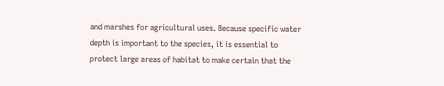and marshes for agricultural uses. Because specific water depth is important to the species, it is essential to protect large areas of habitat to make certain that the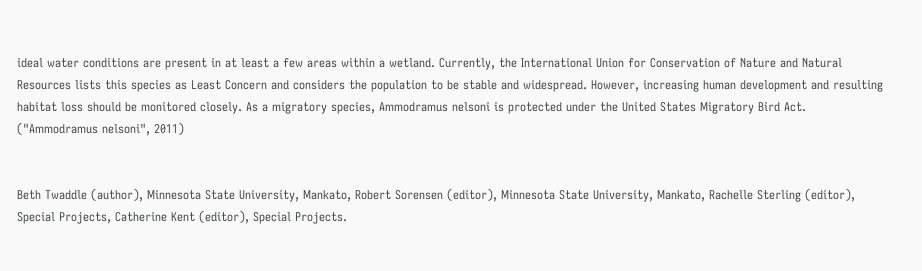ideal water conditions are present in at least a few areas within a wetland. Currently, the International Union for Conservation of Nature and Natural Resources lists this species as Least Concern and considers the population to be stable and widespread. However, increasing human development and resulting habitat loss should be monitored closely. As a migratory species, Ammodramus nelsoni is protected under the United States Migratory Bird Act. ("Ammodramus nelsoni", 2011)


Beth Twaddle (author), Minnesota State University, Mankato, Robert Sorensen (editor), Minnesota State University, Mankato, Rachelle Sterling (editor), Special Projects, Catherine Kent (editor), Special Projects.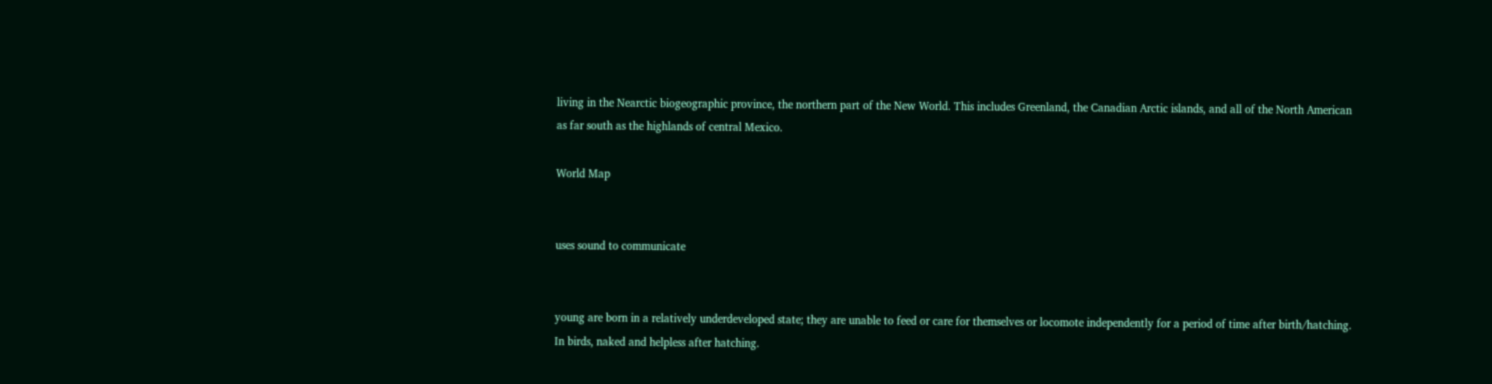living in the Nearctic biogeographic province, the northern part of the New World. This includes Greenland, the Canadian Arctic islands, and all of the North American as far south as the highlands of central Mexico.

World Map


uses sound to communicate


young are born in a relatively underdeveloped state; they are unable to feed or care for themselves or locomote independently for a period of time after birth/hatching. In birds, naked and helpless after hatching.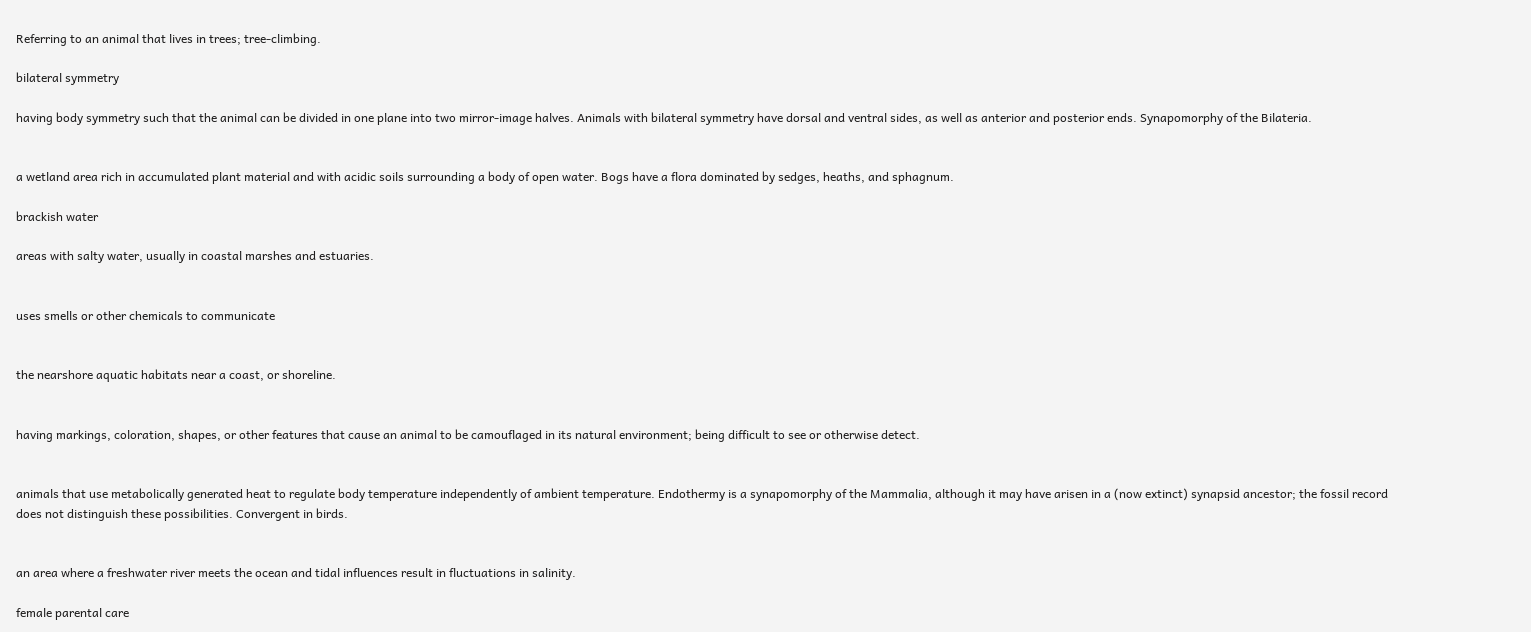Referring to an animal that lives in trees; tree-climbing.

bilateral symmetry

having body symmetry such that the animal can be divided in one plane into two mirror-image halves. Animals with bilateral symmetry have dorsal and ventral sides, as well as anterior and posterior ends. Synapomorphy of the Bilateria.


a wetland area rich in accumulated plant material and with acidic soils surrounding a body of open water. Bogs have a flora dominated by sedges, heaths, and sphagnum.

brackish water

areas with salty water, usually in coastal marshes and estuaries.


uses smells or other chemicals to communicate


the nearshore aquatic habitats near a coast, or shoreline.


having markings, coloration, shapes, or other features that cause an animal to be camouflaged in its natural environment; being difficult to see or otherwise detect.


animals that use metabolically generated heat to regulate body temperature independently of ambient temperature. Endothermy is a synapomorphy of the Mammalia, although it may have arisen in a (now extinct) synapsid ancestor; the fossil record does not distinguish these possibilities. Convergent in birds.


an area where a freshwater river meets the ocean and tidal influences result in fluctuations in salinity.

female parental care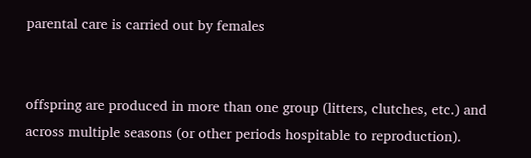parental care is carried out by females


offspring are produced in more than one group (litters, clutches, etc.) and across multiple seasons (or other periods hospitable to reproduction).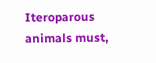Iteroparous animals must,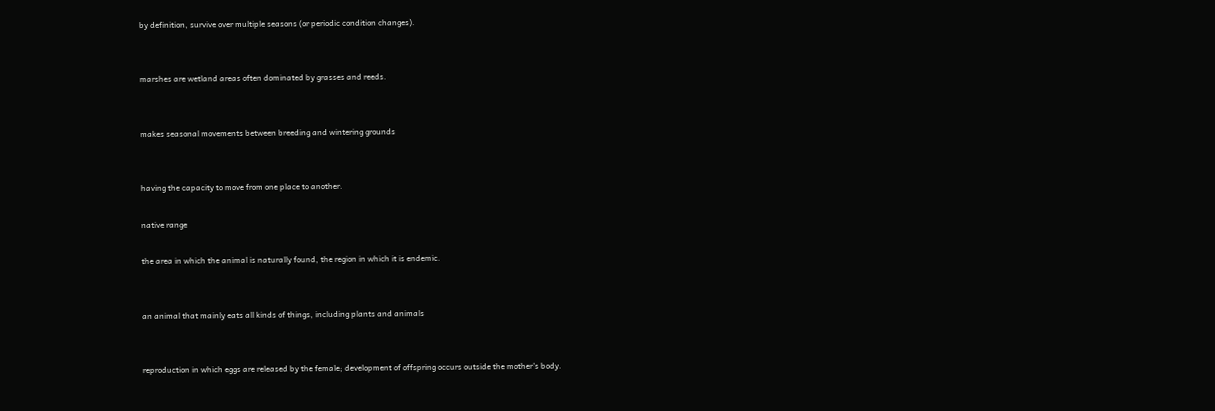by definition, survive over multiple seasons (or periodic condition changes).


marshes are wetland areas often dominated by grasses and reeds.


makes seasonal movements between breeding and wintering grounds


having the capacity to move from one place to another.

native range

the area in which the animal is naturally found, the region in which it is endemic.


an animal that mainly eats all kinds of things, including plants and animals


reproduction in which eggs are released by the female; development of offspring occurs outside the mother's body.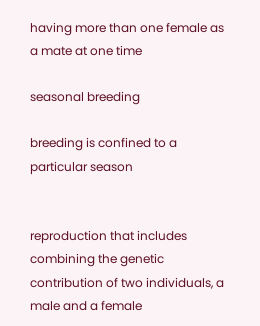having more than one female as a mate at one time

seasonal breeding

breeding is confined to a particular season


reproduction that includes combining the genetic contribution of two individuals, a male and a female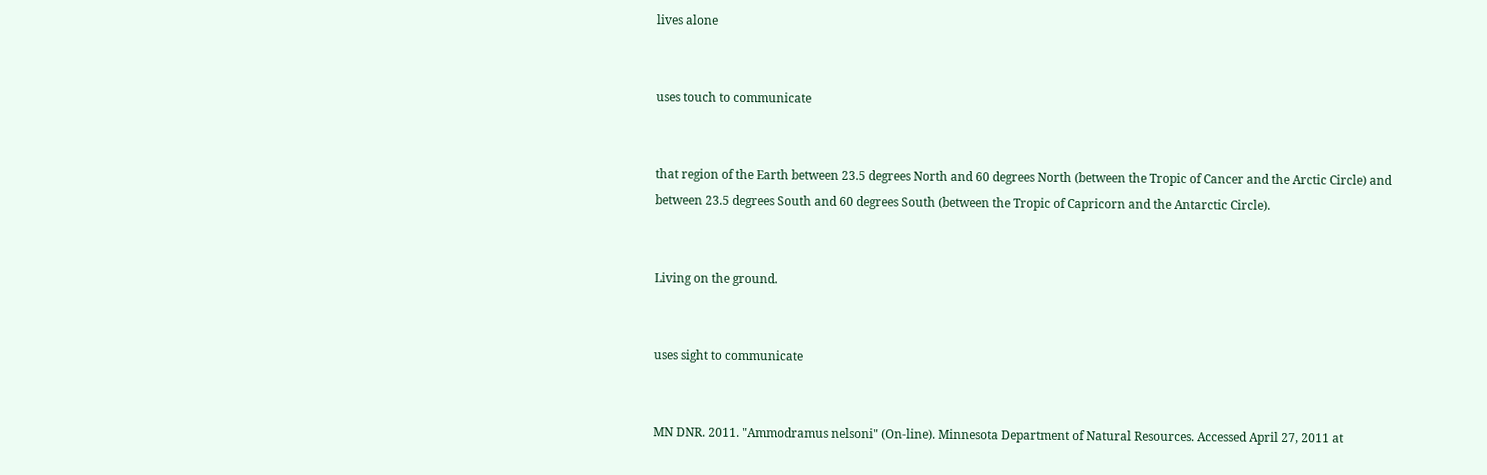lives alone


uses touch to communicate


that region of the Earth between 23.5 degrees North and 60 degrees North (between the Tropic of Cancer and the Arctic Circle) and between 23.5 degrees South and 60 degrees South (between the Tropic of Capricorn and the Antarctic Circle).


Living on the ground.


uses sight to communicate


MN DNR. 2011. "Ammodramus nelsoni" (On-line). Minnesota Department of Natural Resources. Accessed April 27, 2011 at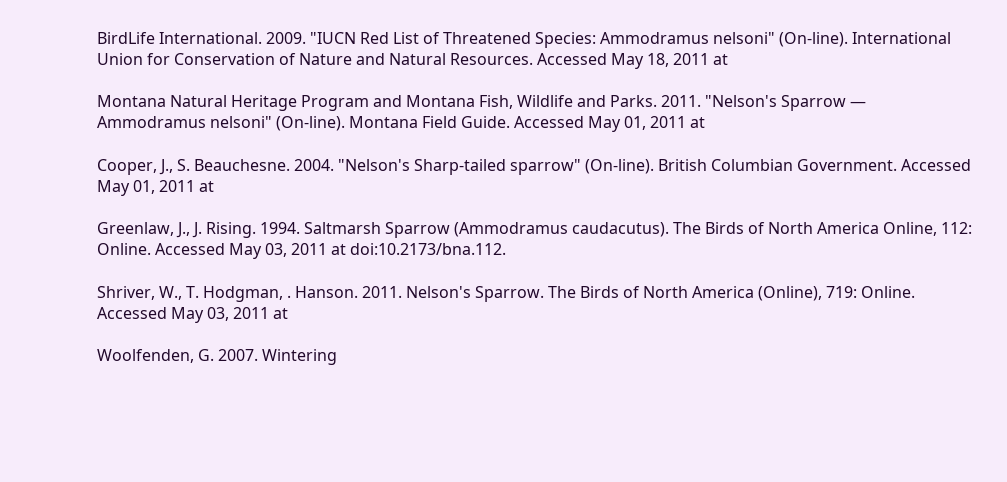BirdLife International. 2009. "IUCN Red List of Threatened Species: Ammodramus nelsoni" (On-line). International Union for Conservation of Nature and Natural Resources. Accessed May 18, 2011 at

Montana Natural Heritage Program and Montana Fish, Wildlife and Parks. 2011. "Nelson's Sparrow — Ammodramus nelsoni" (On-line). Montana Field Guide. Accessed May 01, 2011 at

Cooper, J., S. Beauchesne. 2004. "Nelson's Sharp-tailed sparrow" (On-line). British Columbian Government. Accessed May 01, 2011 at

Greenlaw, J., J. Rising. 1994. Saltmarsh Sparrow (Ammodramus caudacutus). The Birds of North America Online, 112: Online. Accessed May 03, 2011 at doi:10.2173/bna.112.

Shriver, W., T. Hodgman, . Hanson. 2011. Nelson's Sparrow. The Birds of North America (Online), 719: Online. Accessed May 03, 2011 at

Woolfenden, G. 2007. Wintering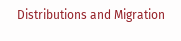Distributions and Migration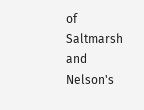of Saltmarsh and Nelson's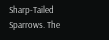Sharp-Tailed Sparrows. The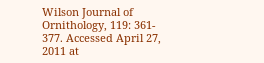Wilson Journal of Ornithology, 119: 361- 377. Accessed April 27, 2011 at